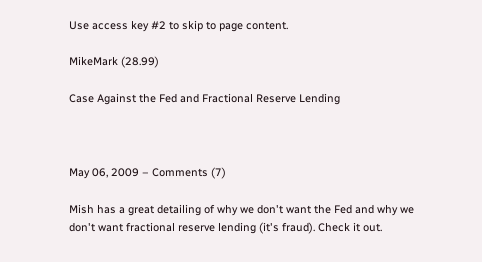Use access key #2 to skip to page content.

MikeMark (28.99)

Case Against the Fed and Fractional Reserve Lending



May 06, 2009 – Comments (7)

Mish has a great detailing of why we don't want the Fed and why we don't want fractional reserve lending (it's fraud). Check it out.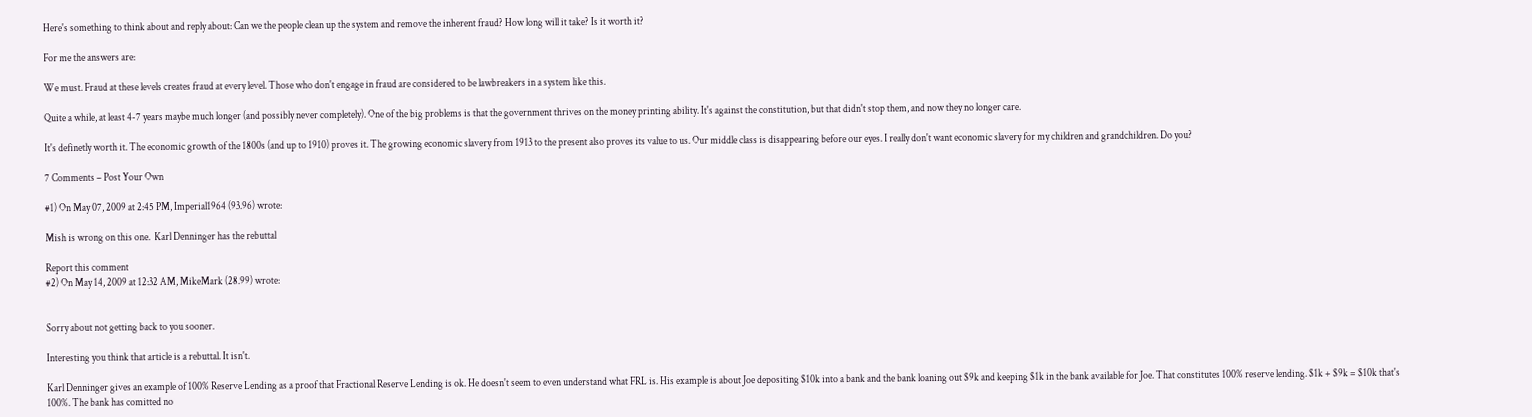Here's something to think about and reply about: Can we the people clean up the system and remove the inherent fraud? How long will it take? Is it worth it?

For me the answers are:

We must. Fraud at these levels creates fraud at every level. Those who don't engage in fraud are considered to be lawbreakers in a system like this.

Quite a while, at least 4-7 years maybe much longer (and possibly never completely). One of the big problems is that the government thrives on the money printing ability. It's against the constitution, but that didn't stop them, and now they no longer care.

It's definetly worth it. The economic growth of the 1800s (and up to 1910) proves it. The growing economic slavery from 1913 to the present also proves its value to us. Our middle class is disappearing before our eyes. I really don't want economic slavery for my children and grandchildren. Do you?

7 Comments – Post Your Own

#1) On May 07, 2009 at 2:45 PM, Imperial1964 (93.96) wrote:

Mish is wrong on this one.  Karl Denninger has the rebuttal

Report this comment
#2) On May 14, 2009 at 12:32 AM, MikeMark (28.99) wrote:


Sorry about not getting back to you sooner.

Interesting you think that article is a rebuttal. It isn't.

Karl Denninger gives an example of 100% Reserve Lending as a proof that Fractional Reserve Lending is ok. He doesn't seem to even understand what FRL is. His example is about Joe depositing $10k into a bank and the bank loaning out $9k and keeping $1k in the bank available for Joe. That constitutes 100% reserve lending. $1k + $9k = $10k that's 100%. The bank has comitted no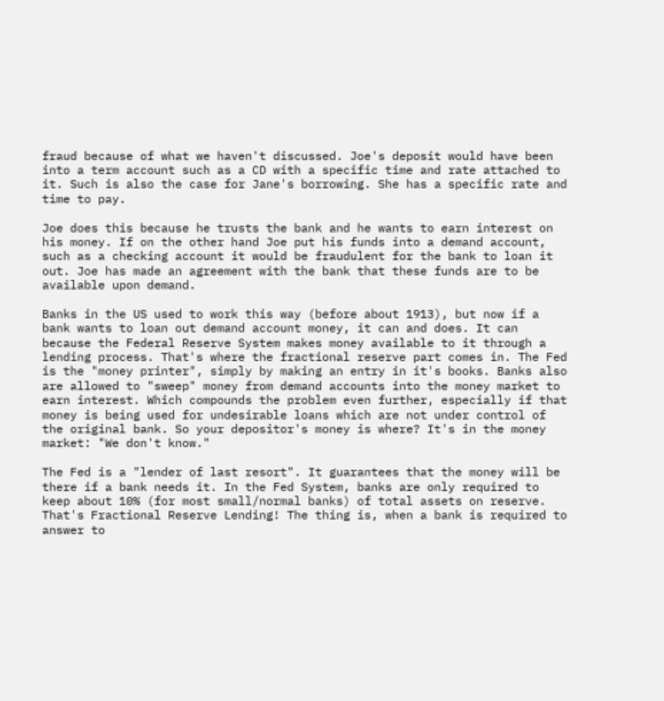fraud because of what we haven't discussed. Joe's deposit would have been into a term account such as a CD with a specific time and rate attached to it. Such is also the case for Jane's borrowing. She has a specific rate and time to pay.

Joe does this because he trusts the bank and he wants to earn interest on his money. If on the other hand Joe put his funds into a demand account, such as a checking account it would be fraudulent for the bank to loan it out. Joe has made an agreement with the bank that these funds are to be available upon demand.

Banks in the US used to work this way (before about 1913), but now if a bank wants to loan out demand account money, it can and does. It can because the Federal Reserve System makes money available to it through a lending process. That's where the fractional reserve part comes in. The Fed is the "money printer", simply by making an entry in it's books. Banks also are allowed to "sweep" money from demand accounts into the money market to earn interest. Which compounds the problem even further, especially if that money is being used for undesirable loans which are not under control of the original bank. So your depositor's money is where? It's in the money market: "We don't know."

The Fed is a "lender of last resort". It guarantees that the money will be there if a bank needs it. In the Fed System, banks are only required to keep about 10% (for most small/normal banks) of total assets on reserve. That's Fractional Reserve Lending! The thing is, when a bank is required to answer to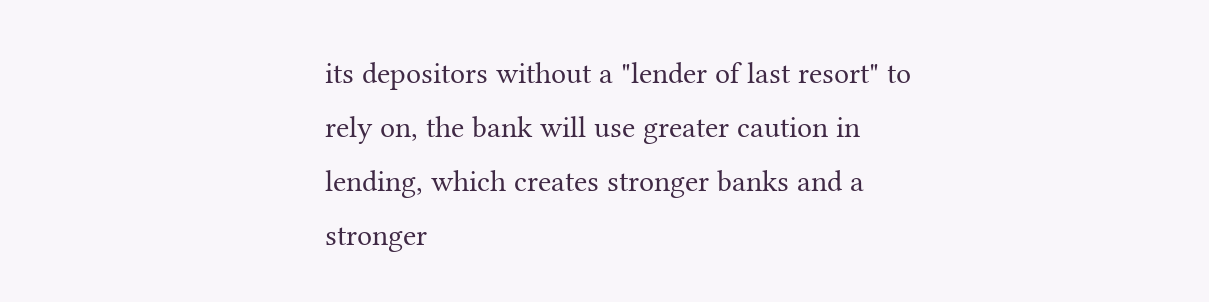its depositors without a "lender of last resort" to rely on, the bank will use greater caution in lending, which creates stronger banks and a stronger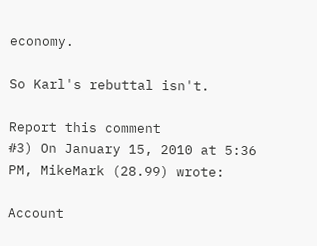economy.

So Karl's rebuttal isn't.

Report this comment
#3) On January 15, 2010 at 5:36 PM, MikeMark (28.99) wrote:

Account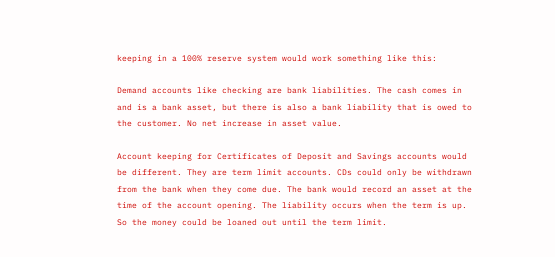keeping in a 100% reserve system would work something like this:

Demand accounts like checking are bank liabilities. The cash comes in and is a bank asset, but there is also a bank liability that is owed to the customer. No net increase in asset value.

Account keeping for Certificates of Deposit and Savings accounts would be different. They are term limit accounts. CDs could only be withdrawn from the bank when they come due. The bank would record an asset at the time of the account opening. The liability occurs when the term is up. So the money could be loaned out until the term limit.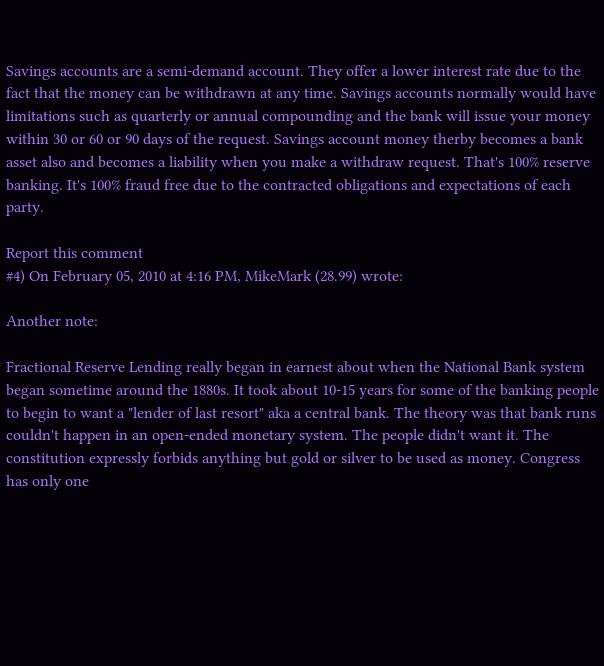Savings accounts are a semi-demand account. They offer a lower interest rate due to the fact that the money can be withdrawn at any time. Savings accounts normally would have limitations such as quarterly or annual compounding and the bank will issue your money within 30 or 60 or 90 days of the request. Savings account money therby becomes a bank asset also and becomes a liability when you make a withdraw request. That's 100% reserve banking. It's 100% fraud free due to the contracted obligations and expectations of each party.

Report this comment
#4) On February 05, 2010 at 4:16 PM, MikeMark (28.99) wrote:

Another note:

Fractional Reserve Lending really began in earnest about when the National Bank system began sometime around the 1880s. It took about 10-15 years for some of the banking people to begin to want a "lender of last resort" aka a central bank. The theory was that bank runs couldn't happen in an open-ended monetary system. The people didn't want it. The constitution expressly forbids anything but gold or silver to be used as money. Congress has only one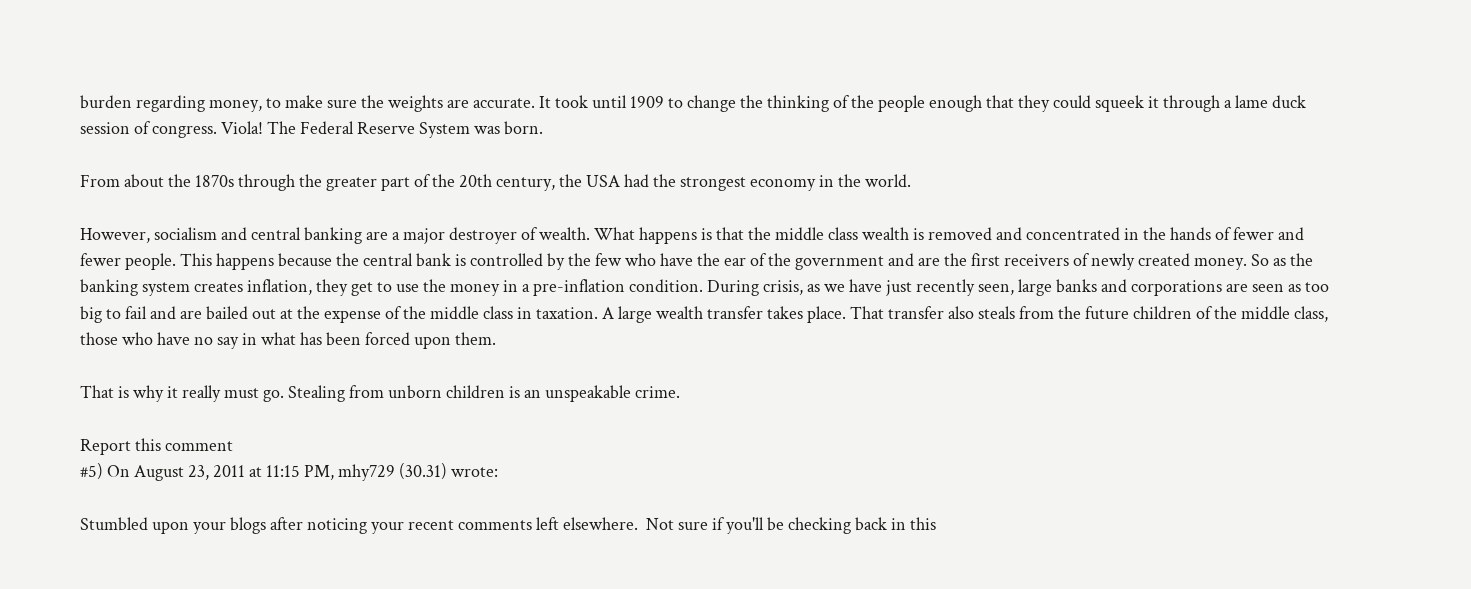burden regarding money, to make sure the weights are accurate. It took until 1909 to change the thinking of the people enough that they could squeek it through a lame duck session of congress. Viola! The Federal Reserve System was born.

From about the 1870s through the greater part of the 20th century, the USA had the strongest economy in the world.

However, socialism and central banking are a major destroyer of wealth. What happens is that the middle class wealth is removed and concentrated in the hands of fewer and fewer people. This happens because the central bank is controlled by the few who have the ear of the government and are the first receivers of newly created money. So as the banking system creates inflation, they get to use the money in a pre-inflation condition. During crisis, as we have just recently seen, large banks and corporations are seen as too big to fail and are bailed out at the expense of the middle class in taxation. A large wealth transfer takes place. That transfer also steals from the future children of the middle class, those who have no say in what has been forced upon them.

That is why it really must go. Stealing from unborn children is an unspeakable crime.

Report this comment
#5) On August 23, 2011 at 11:15 PM, mhy729 (30.31) wrote:

Stumbled upon your blogs after noticing your recent comments left elsewhere.  Not sure if you'll be checking back in this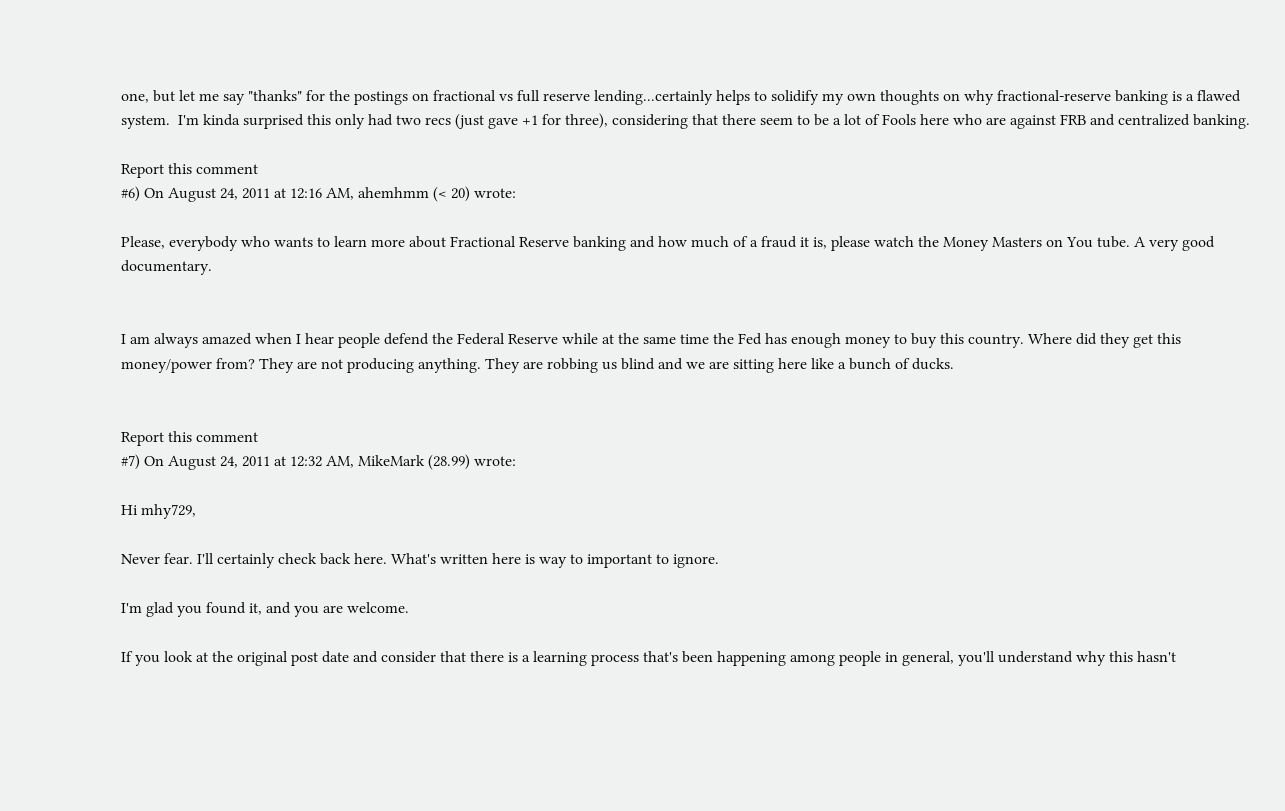one, but let me say "thanks" for the postings on fractional vs full reserve lending...certainly helps to solidify my own thoughts on why fractional-reserve banking is a flawed system.  I'm kinda surprised this only had two recs (just gave +1 for three), considering that there seem to be a lot of Fools here who are against FRB and centralized banking.

Report this comment
#6) On August 24, 2011 at 12:16 AM, ahemhmm (< 20) wrote:

Please, everybody who wants to learn more about Fractional Reserve banking and how much of a fraud it is, please watch the Money Masters on You tube. A very good documentary.


I am always amazed when I hear people defend the Federal Reserve while at the same time the Fed has enough money to buy this country. Where did they get this money/power from? They are not producing anything. They are robbing us blind and we are sitting here like a bunch of ducks.


Report this comment
#7) On August 24, 2011 at 12:32 AM, MikeMark (28.99) wrote:

Hi mhy729,

Never fear. I'll certainly check back here. What's written here is way to important to ignore.

I'm glad you found it, and you are welcome.

If you look at the original post date and consider that there is a learning process that's been happening among people in general, you'll understand why this hasn't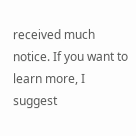received much notice. If you want to learn more, I suggest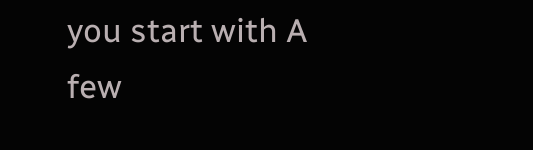you start with A few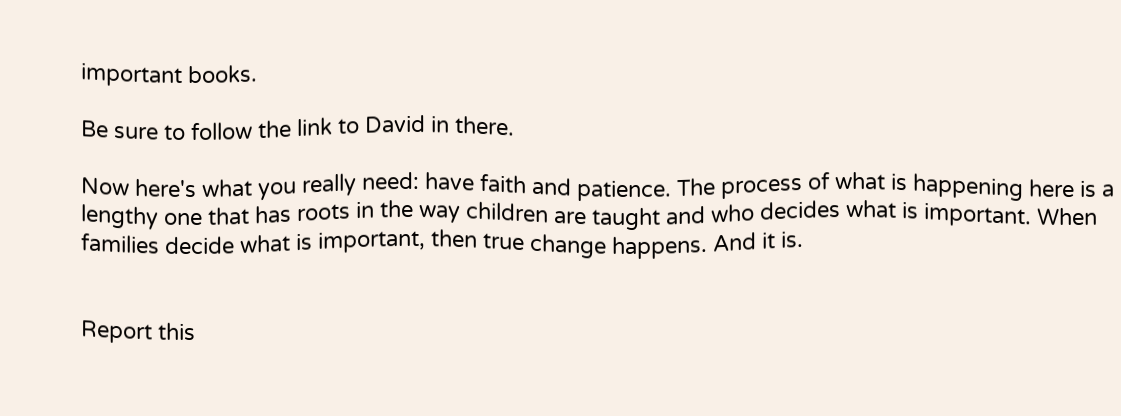important books.

Be sure to follow the link to David in there.

Now here's what you really need: have faith and patience. The process of what is happening here is a lengthy one that has roots in the way children are taught and who decides what is important. When families decide what is important, then true change happens. And it is.


Report this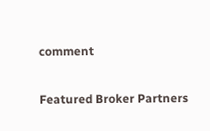comment

Featured Broker Partners